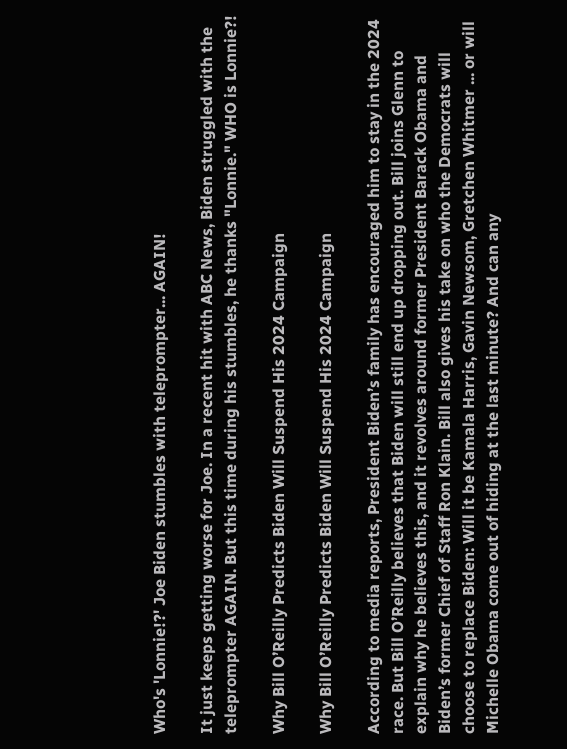Who's 'Lonnie!?' Joe Biden stumbles with teleprompter... AGAIN!

It just keeps getting worse for Joe. In a recent hit with ABC News, Biden struggled with the teleprompter AGAIN. But this time during his stumbles, he thanks "Lonnie." WHO is Lonnie?!

Why Bill O’Reilly Predicts Biden Will Suspend His 2024 Campaign

Why Bill O’Reilly Predicts Biden Will Suspend His 2024 Campaign

According to media reports, President Biden’s family has encouraged him to stay in the 2024 race. But Bill O’Reilly believes that Biden will still end up dropping out. Bill joins Glenn to explain why he believes this, and it revolves around former President Barack Obama and Biden’s former Chief of Staff Ron Klain. Bill also gives his take on who the Democrats will choose to replace Biden: Will it be Kamala Harris, Gavin Newsom, Gretchen Whitmer ... or will Michelle Obama come out of hiding at the last minute? And can any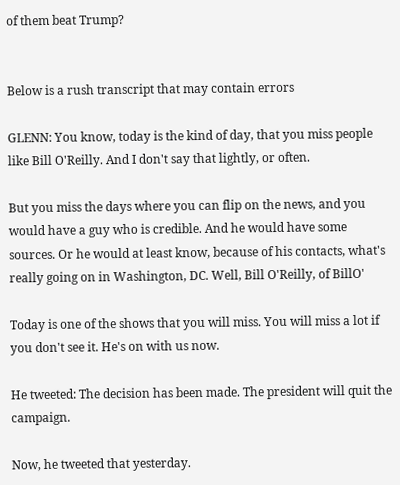of them beat Trump?


Below is a rush transcript that may contain errors

GLENN: You know, today is the kind of day, that you miss people like Bill O'Reilly. And I don't say that lightly, or often.

But you miss the days where you can flip on the news, and you would have a guy who is credible. And he would have some sources. Or he would at least know, because of his contacts, what's really going on in Washington, DC. Well, Bill O'Reilly, of BillO'

Today is one of the shows that you will miss. You will miss a lot if you don't see it. He's on with us now.

He tweeted: The decision has been made. The president will quit the campaign.

Now, he tweeted that yesterday.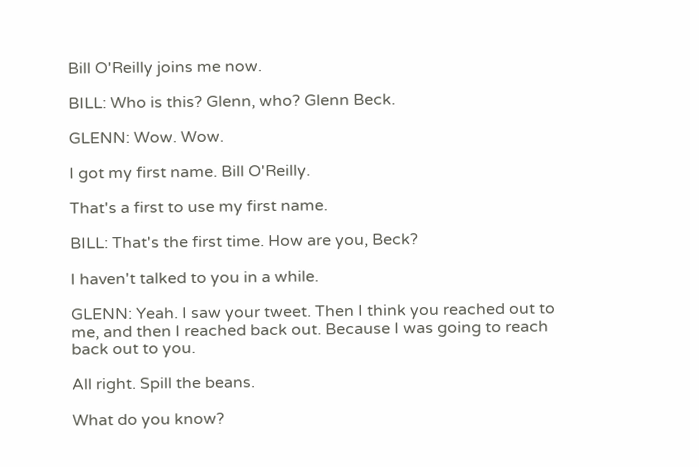Bill O'Reilly joins me now.

BILL: Who is this? Glenn, who? Glenn Beck.

GLENN: Wow. Wow.

I got my first name. Bill O'Reilly.

That's a first to use my first name.

BILL: That's the first time. How are you, Beck?

I haven't talked to you in a while.

GLENN: Yeah. I saw your tweet. Then I think you reached out to me, and then I reached back out. Because I was going to reach back out to you.

All right. Spill the beans.

What do you know?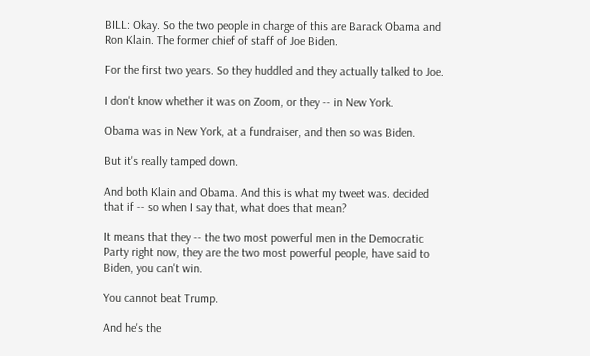BILL: Okay. So the two people in charge of this are Barack Obama and Ron Klain. The former chief of staff of Joe Biden.

For the first two years. So they huddled and they actually talked to Joe.

I don't know whether it was on Zoom, or they -- in New York.

Obama was in New York, at a fundraiser, and then so was Biden.

But it's really tamped down.

And both Klain and Obama. And this is what my tweet was. decided that if -- so when I say that, what does that mean?

It means that they -- the two most powerful men in the Democratic Party right now, they are the two most powerful people, have said to Biden, you can't win.

You cannot beat Trump.

And he's the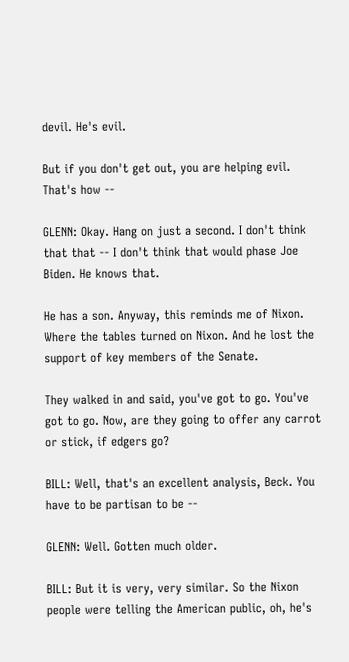devil. He's evil.

But if you don't get out, you are helping evil. That's how --

GLENN: Okay. Hang on just a second. I don't think that that -- I don't think that would phase Joe Biden. He knows that.

He has a son. Anyway, this reminds me of Nixon. Where the tables turned on Nixon. And he lost the support of key members of the Senate.

They walked in and said, you've got to go. You've got to go. Now, are they going to offer any carrot or stick, if edgers go?

BILL: Well, that's an excellent analysis, Beck. You have to be partisan to be --

GLENN: Well. Gotten much older.

BILL: But it is very, very similar. So the Nixon people were telling the American public, oh, he's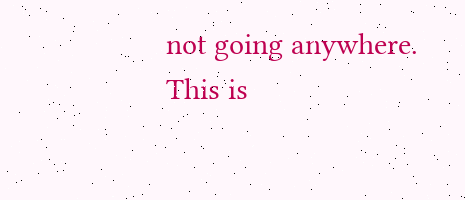not going anywhere.
This is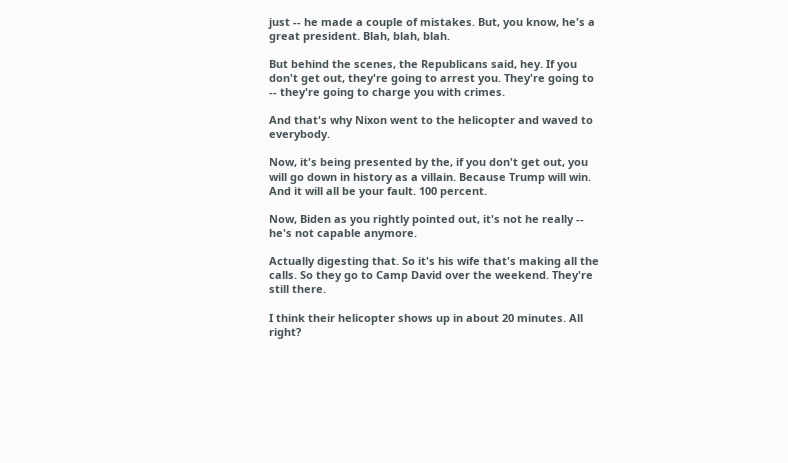just -- he made a couple of mistakes. But, you know, he's a great president. Blah, blah, blah.

But behind the scenes, the Republicans said, hey. If you don't get out, they're going to arrest you. They're going to -- they're going to charge you with crimes.

And that's why Nixon went to the helicopter and waved to everybody.

Now, it's being presented by the, if you don't get out, you will go down in history as a villain. Because Trump will win. And it will all be your fault. 100 percent.

Now, Biden as you rightly pointed out, it's not he really -- he's not capable anymore.

Actually digesting that. So it's his wife that's making all the calls. So they go to Camp David over the weekend. They're still there.

I think their helicopter shows up in about 20 minutes. All right?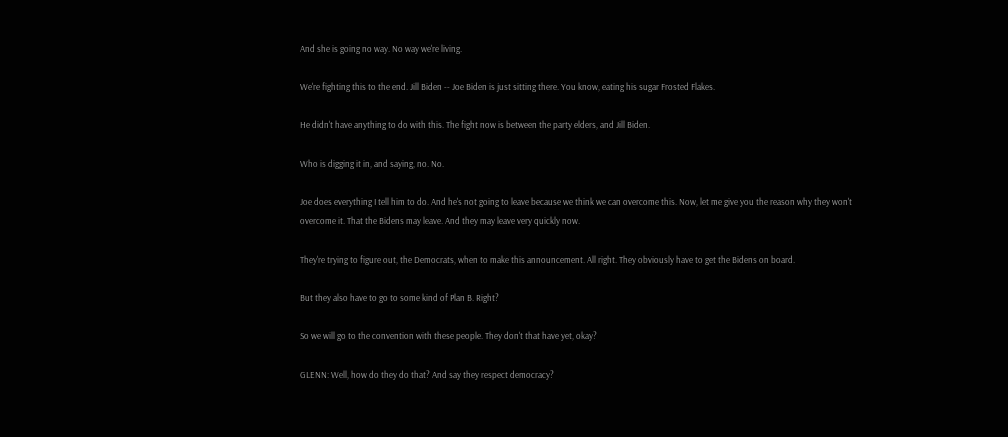And she is going no way. No way we're living.

We're fighting this to the end. Jill Biden -- Joe Biden is just sitting there. You know, eating his sugar Frosted Flakes.

He didn't have anything to do with this. The fight now is between the party elders, and Jill Biden.

Who is digging it in, and saying, no. No.

Joe does everything I tell him to do. And he's not going to leave because we think we can overcome this. Now, let me give you the reason why they won't overcome it. That the Bidens may leave. And they may leave very quickly now.

They're trying to figure out, the Democrats, when to make this announcement. All right. They obviously have to get the Bidens on board.

But they also have to go to some kind of Plan B. Right?

So we will go to the convention with these people. They don't that have yet, okay?

GLENN: Well, how do they do that? And say they respect democracy?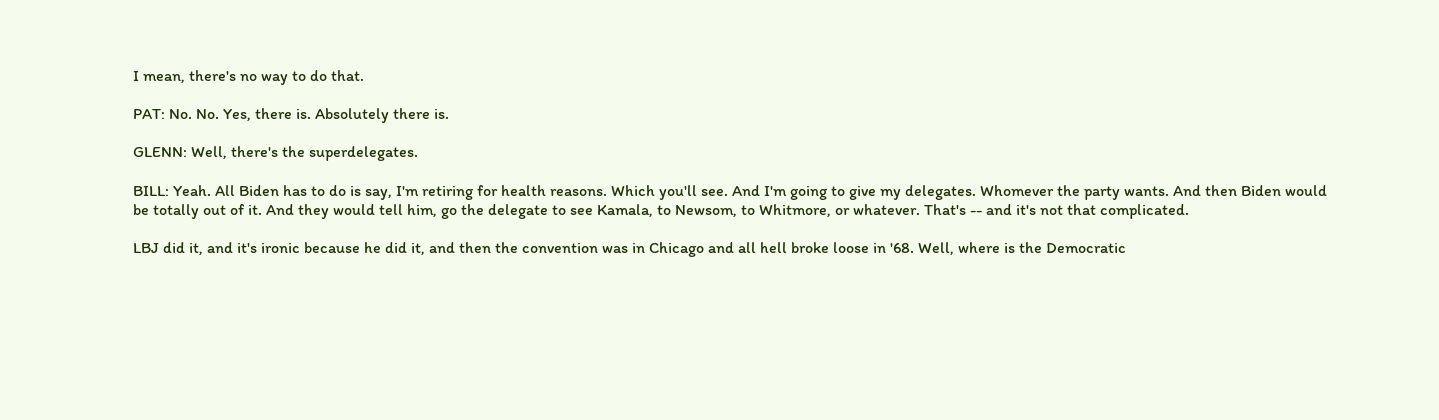I mean, there's no way to do that.

PAT: No. No. Yes, there is. Absolutely there is.

GLENN: Well, there's the superdelegates.

BILL: Yeah. All Biden has to do is say, I'm retiring for health reasons. Which you'll see. And I'm going to give my delegates. Whomever the party wants. And then Biden would be totally out of it. And they would tell him, go the delegate to see Kamala, to Newsom, to Whitmore, or whatever. That's -- and it's not that complicated.

LBJ did it, and it's ironic because he did it, and then the convention was in Chicago and all hell broke loose in '68. Well, where is the Democratic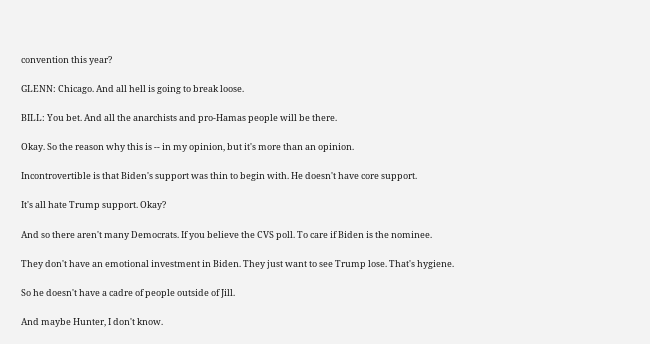convention this year?

GLENN: Chicago. And all hell is going to break loose.

BILL: You bet. And all the anarchists and pro-Hamas people will be there.

Okay. So the reason why this is -- in my opinion, but it's more than an opinion.

Incontrovertible is that Biden's support was thin to begin with. He doesn't have core support.

It's all hate Trump support. Okay?

And so there aren't many Democrats. If you believe the CVS poll. To care if Biden is the nominee.

They don't have an emotional investment in Biden. They just want to see Trump lose. That's hygiene.

So he doesn't have a cadre of people outside of Jill.

And maybe Hunter, I don't know.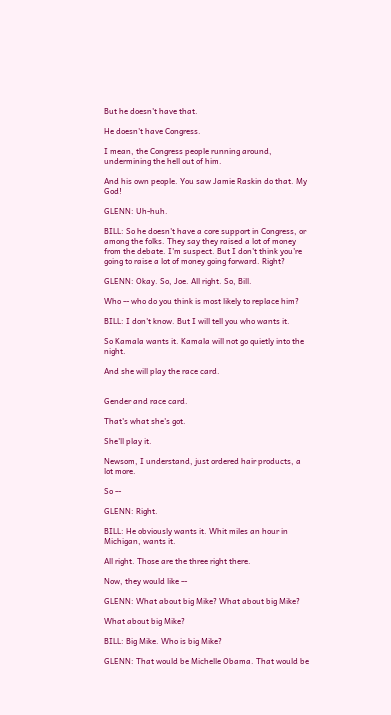But he doesn't have that.

He doesn't have Congress.

I mean, the Congress people running around, undermining the hell out of him.

And his own people. You saw Jamie Raskin do that. My God!

GLENN: Uh-huh.

BILL: So he doesn't have a core support in Congress, or among the folks. They say they raised a lot of money from the debate. I'm suspect. But I don't think you're going to raise a lot of money going forward. Right?

GLENN: Okay. So, Joe. All right. So, Bill.

Who -- who do you think is most likely to replace him?

BILL: I don't know. But I will tell you who wants it.

So Kamala wants it. Kamala will not go quietly into the night.

And she will play the race card.


Gender and race card.

That's what she's got.

She'll play it.

Newsom, I understand, just ordered hair products, a lot more.

So --

GLENN: Right.

BILL: He obviously wants it. Whit miles an hour in Michigan, wants it.

All right. Those are the three right there.

Now, they would like --

GLENN: What about big Mike? What about big Mike?

What about big Mike?

BILL: Big Mike. Who is big Mike?

GLENN: That would be Michelle Obama. That would be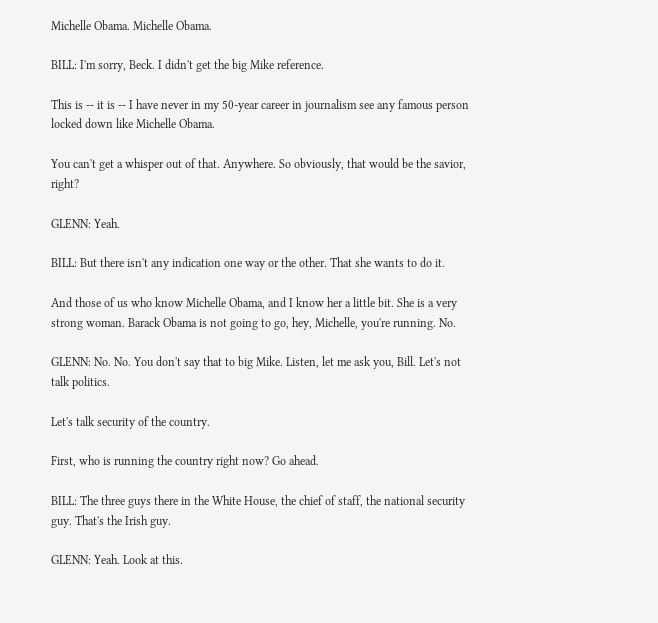Michelle Obama. Michelle Obama.

BILL: I'm sorry, Beck. I didn't get the big Mike reference.

This is -- it is -- I have never in my 50-year career in journalism see any famous person locked down like Michelle Obama.

You can't get a whisper out of that. Anywhere. So obviously, that would be the savior, right?

GLENN: Yeah.

BILL: But there isn't any indication one way or the other. That she wants to do it.

And those of us who know Michelle Obama, and I know her a little bit. She is a very strong woman. Barack Obama is not going to go, hey, Michelle, you're running. No.

GLENN: No. No. You don't say that to big Mike. Listen, let me ask you, Bill. Let's not talk politics.

Let's talk security of the country.

First, who is running the country right now? Go ahead.

BILL: The three guys there in the White House, the chief of staff, the national security guy. That's the Irish guy.

GLENN: Yeah. Look at this.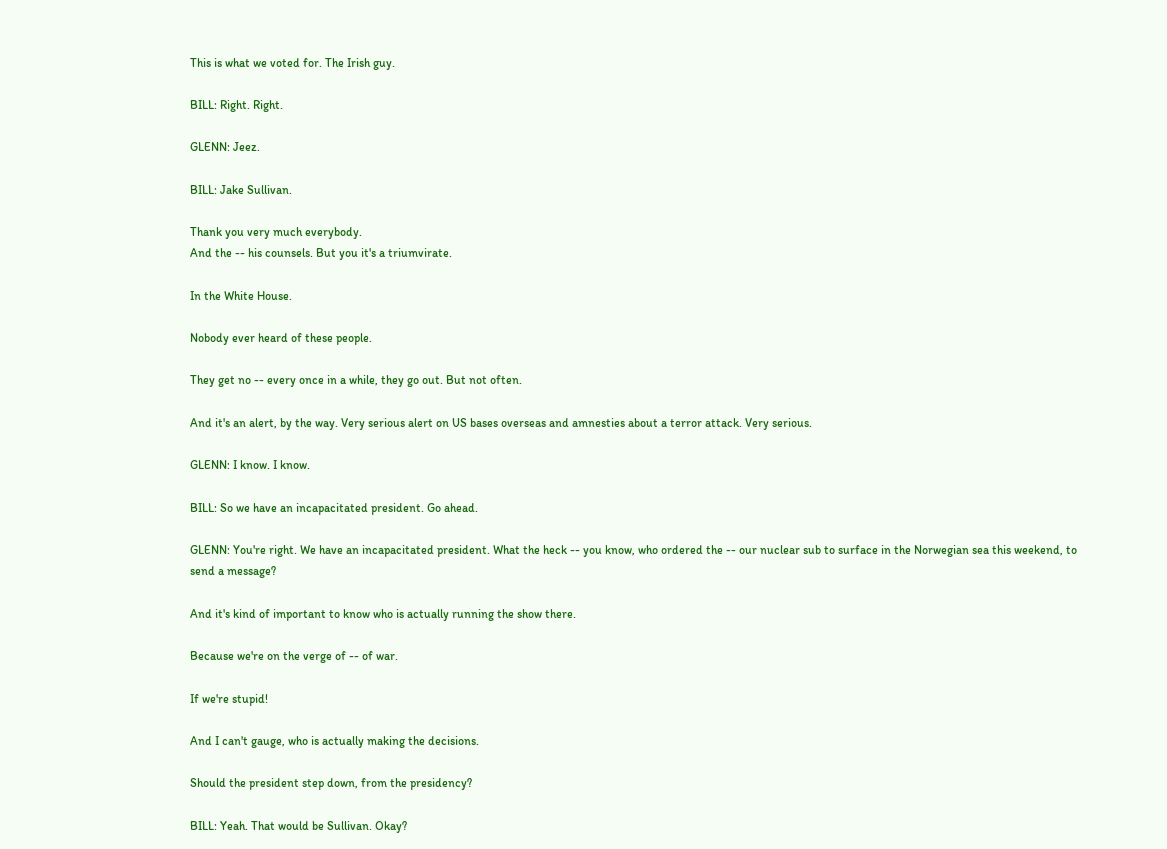This is what we voted for. The Irish guy.

BILL: Right. Right.

GLENN: Jeez.

BILL: Jake Sullivan.

Thank you very much everybody.
And the -- his counsels. But you it's a triumvirate.

In the White House.

Nobody ever heard of these people.

They get no -- every once in a while, they go out. But not often.

And it's an alert, by the way. Very serious alert on US bases overseas and amnesties about a terror attack. Very serious.

GLENN: I know. I know.

BILL: So we have an incapacitated president. Go ahead.

GLENN: You're right. We have an incapacitated president. What the heck -- you know, who ordered the -- our nuclear sub to surface in the Norwegian sea this weekend, to send a message?

And it's kind of important to know who is actually running the show there.

Because we're on the verge of -- of war.

If we're stupid!

And I can't gauge, who is actually making the decisions.

Should the president step down, from the presidency?

BILL: Yeah. That would be Sullivan. Okay?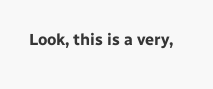Look, this is a very,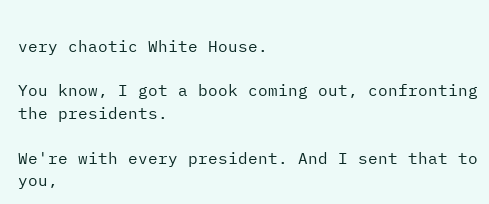very chaotic White House.

You know, I got a book coming out, confronting the presidents.

We're with every president. And I sent that to you,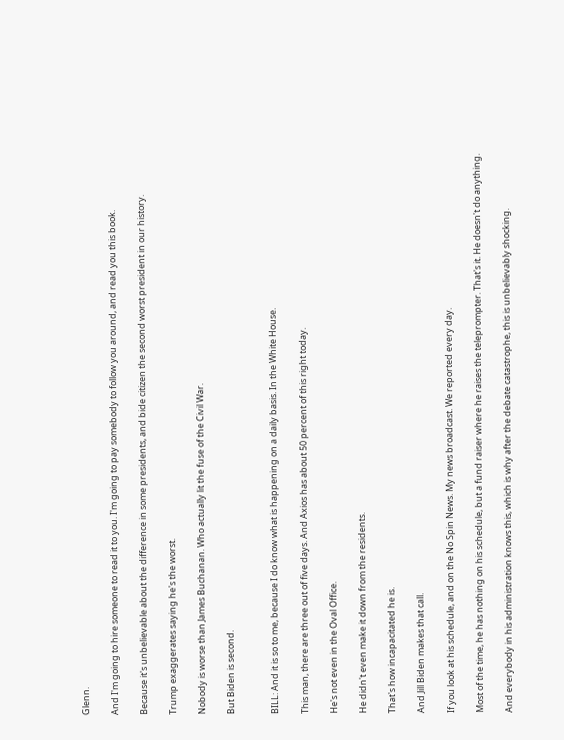Glenn.

And I'm going to hire someone to read it to you. I'm going to pay somebody to follow you around, and read you this book.

Because it's unbelievable about the difference in some presidents, and bide citizen the second worst president in our history.

Trump exaggerates saying he's the worst.

Nobody is worse than James Buchanan. Who actually lit the fuse of the Civil War.

But Biden is second.


BILL: And it is so to me, because I do know what is happening on a daily basis. In the White House.

This man, there are three out of five days. And Axios has about 50 percent of this right today.

He's not even in the Oval Office.

He didn't even make it down from the residents.

That's how incapacitated he is.

And Jill Biden makes that call.

If you look at his schedule, and on the No Spin News. My news broadcast. We reported every day.

Most of the time, he has nothing on his schedule, but a fund raiser where he raises the teleprompter. That's it. He doesn't do anything.

And everybody in his administration knows this, which is why after the debate catastrophe, this is unbelievably shocking.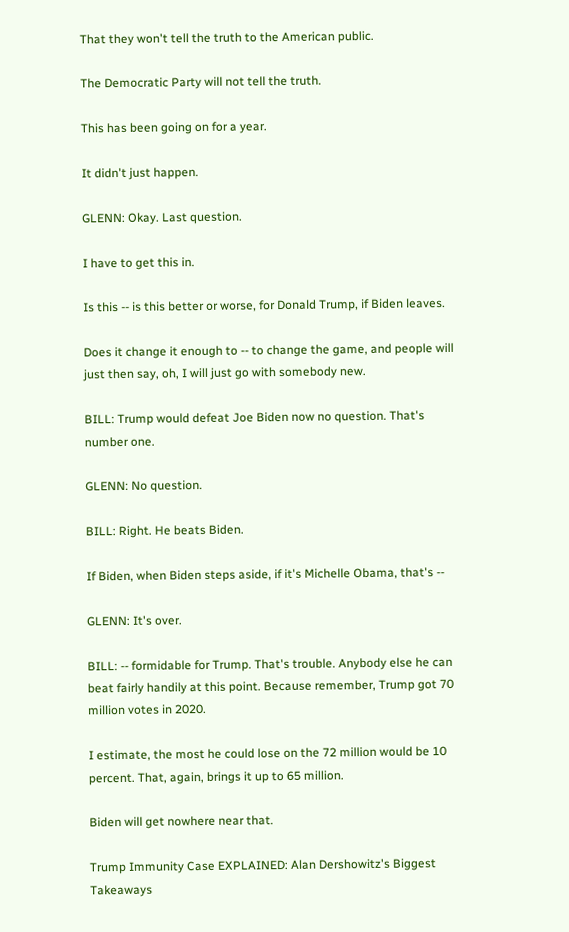That they won't tell the truth to the American public.

The Democratic Party will not tell the truth.

This has been going on for a year.

It didn't just happen.

GLENN: Okay. Last question.

I have to get this in.

Is this -- is this better or worse, for Donald Trump, if Biden leaves.

Does it change it enough to -- to change the game, and people will just then say, oh, I will just go with somebody new.

BILL: Trump would defeat Joe Biden now no question. That's number one.

GLENN: No question.

BILL: Right. He beats Biden.

If Biden, when Biden steps aside, if it's Michelle Obama, that's --

GLENN: It's over.

BILL: -- formidable for Trump. That's trouble. Anybody else he can beat fairly handily at this point. Because remember, Trump got 70 million votes in 2020.

I estimate, the most he could lose on the 72 million would be 10 percent. That, again, brings it up to 65 million.

Biden will get nowhere near that.

Trump Immunity Case EXPLAINED: Alan Dershowitz's Biggest Takeaways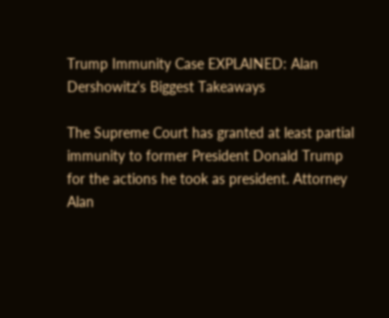Trump Immunity Case EXPLAINED: Alan Dershowitz's Biggest Takeaways

The Supreme Court has granted at least partial immunity to former President Donald Trump for the actions he took as president. Attorney Alan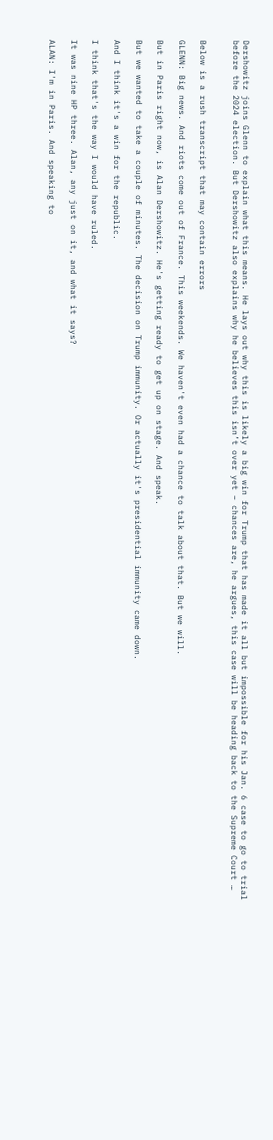Dershowitz joins Glenn to explain what this means. He lays out why this is likely a big win for Trump that has made it all but impossible for his Jan. 6 case to go to trial before the 2024 election. But Dershowitz also explains why he believes this isn’t over yet – chances are, he argues, this case will be heading back to the Supreme Court …


Below is a rush transcript that may contain errors

GLENN: Big news. And riots come out of France. This weekends. We haven't even had a chance to talk about that. But we will.

But in Paris right now, is Alan Dershowitz. He's getting ready to get up on stage. And speak.

But we wanted to take a couple of minutes. The decision on Trump immunity. Or actually it's presidential immunity came down.

And I think it's a win for the republic.

I think that's the way I would have ruled.

It was nine HP three. Alan, any just on it, and what it says?

ALAN: I'm in Paris. And speaking to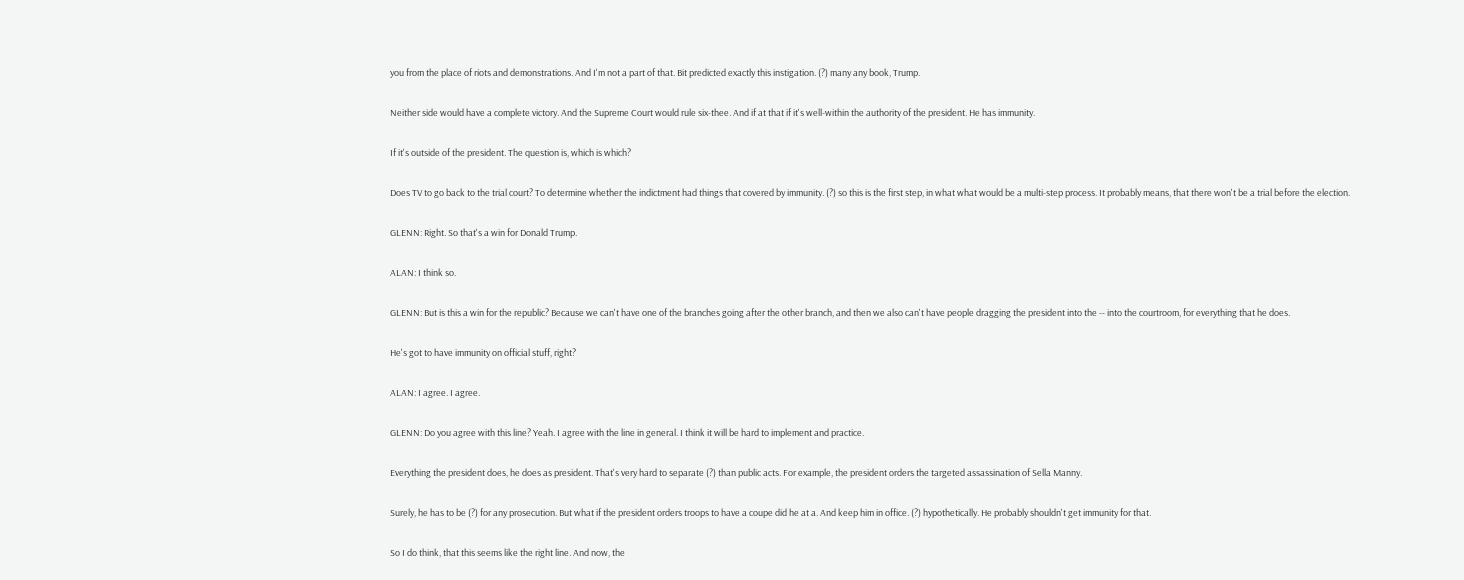you from the place of riots and demonstrations. And I'm not a part of that. Bit predicted exactly this instigation. (?) many any book, Trump.

Neither side would have a complete victory. And the Supreme Court would rule six-thee. And if at that if it's well-within the authority of the president. He has immunity.

If it's outside of the president. The question is, which is which?

Does TV to go back to the trial court? To determine whether the indictment had things that covered by immunity. (?) so this is the first step, in what what would be a multi-step process. It probably means, that there won't be a trial before the election.

GLENN: Right. So that's a win for Donald Trump.

ALAN: I think so.

GLENN: But is this a win for the republic? Because we can't have one of the branches going after the other branch, and then we also can't have people dragging the president into the -- into the courtroom, for everything that he does.

He's got to have immunity on official stuff, right?

ALAN: I agree. I agree.

GLENN: Do you agree with this line? Yeah. I agree with the line in general. I think it will be hard to implement and practice.

Everything the president does, he does as president. That's very hard to separate (?) than public acts. For example, the president orders the targeted assassination of Sella Manny.

Surely, he has to be (?) for any prosecution. But what if the president orders troops to have a coupe did he at a. And keep him in office. (?) hypothetically. He probably shouldn't get immunity for that.

So I do think, that this seems like the right line. And now, the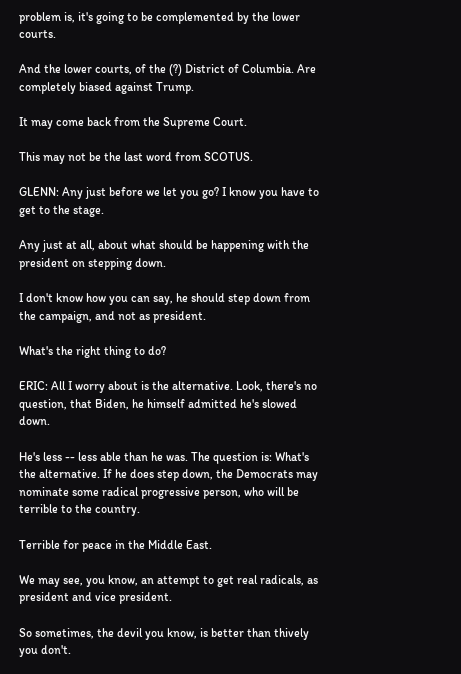problem is, it's going to be complemented by the lower courts.

And the lower courts, of the (?) District of Columbia. Are completely biased against Trump.

It may come back from the Supreme Court.

This may not be the last word from SCOTUS.

GLENN: Any just before we let you go? I know you have to get to the stage.

Any just at all, about what should be happening with the president on stepping down.

I don't know how you can say, he should step down from the campaign, and not as president.

What's the right thing to do?

ERIC: All I worry about is the alternative. Look, there's no question, that Biden, he himself admitted he's slowed down.

He's less -- less able than he was. The question is: What's the alternative. If he does step down, the Democrats may nominate some radical progressive person, who will be terrible to the country.

Terrible for peace in the Middle East.

We may see, you know, an attempt to get real radicals, as president and vice president.

So sometimes, the devil you know, is better than thively you don't.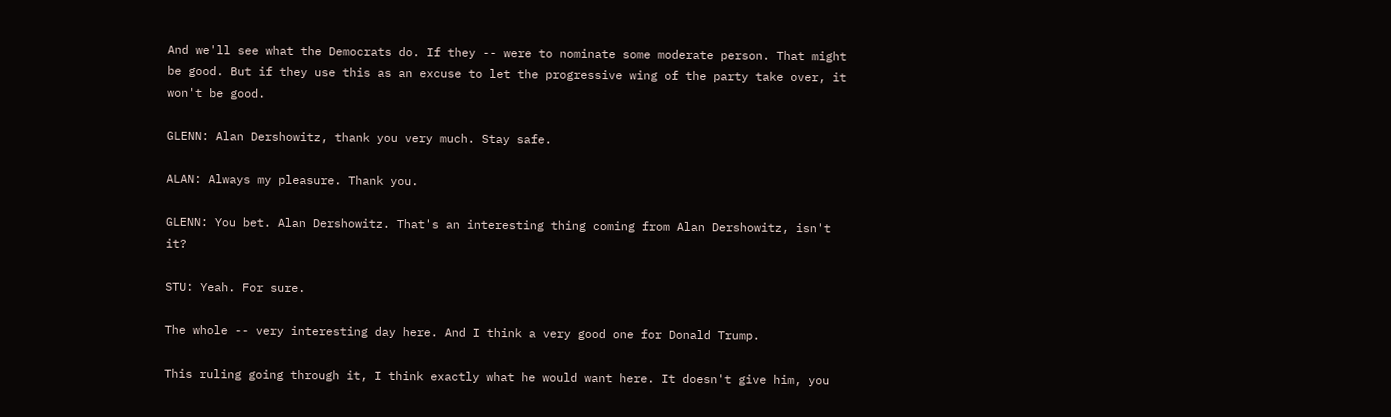And we'll see what the Democrats do. If they -- were to nominate some moderate person. That might be good. But if they use this as an excuse to let the progressive wing of the party take over, it won't be good.

GLENN: Alan Dershowitz, thank you very much. Stay safe.

ALAN: Always my pleasure. Thank you.

GLENN: You bet. Alan Dershowitz. That's an interesting thing coming from Alan Dershowitz, isn't it?

STU: Yeah. For sure.

The whole -- very interesting day here. And I think a very good one for Donald Trump.

This ruling going through it, I think exactly what he would want here. It doesn't give him, you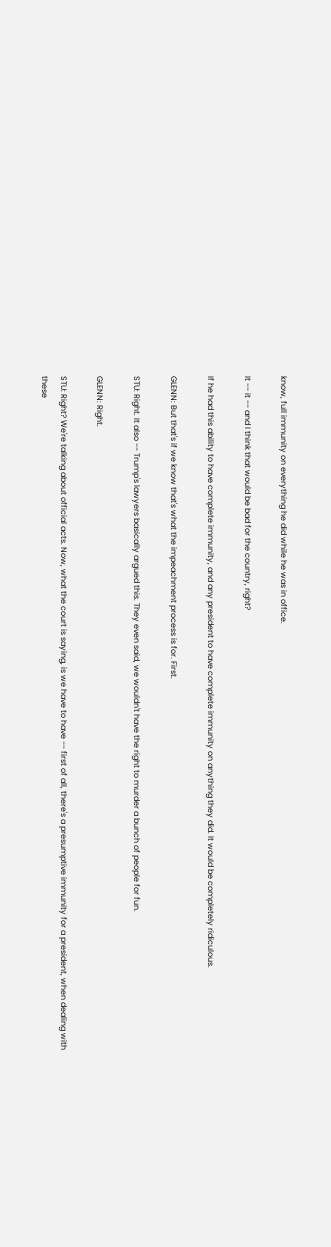know, full immunity on everything he did while he was in office.

It -- it -- and I think that would be bad for the country, right?

If he had this ability to have complete immunity, and any president to have complete immunity on anything they did. It would be completely ridiculous.

GLENN: But that's if we know that's what the impeachment process is for. First.

STU: Right. It also -- Trump's lawyers basically argued this. They even said, we wouldn't have the right to murder a bunch of people for fun.

GLENN: Right.

STU: Right? We're talking about official acts. Now, what the court is saying, is we have to have -- first of all, there's a presumptive immunity for a president, when dealing with these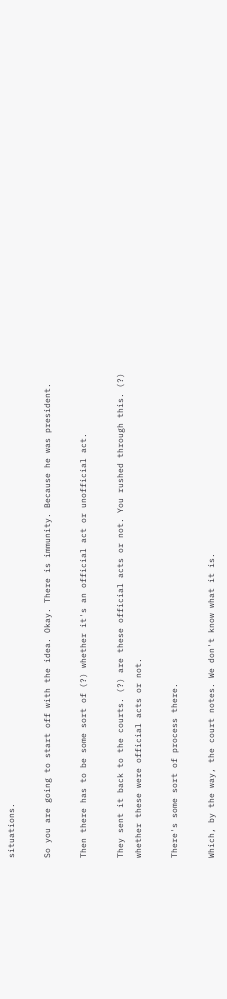situations.

So you are going to start off with the idea. Okay. There is immunity. Because he was president.

Then there has to be some sort of (?) whether it's an official act or unofficial act.

They sent it back to the courts. (?) are these official acts or not. You rushed through this. (?) whether these were official acts or not.

There's some sort of process there.

Which, by the way, the court notes. We don't know what it is.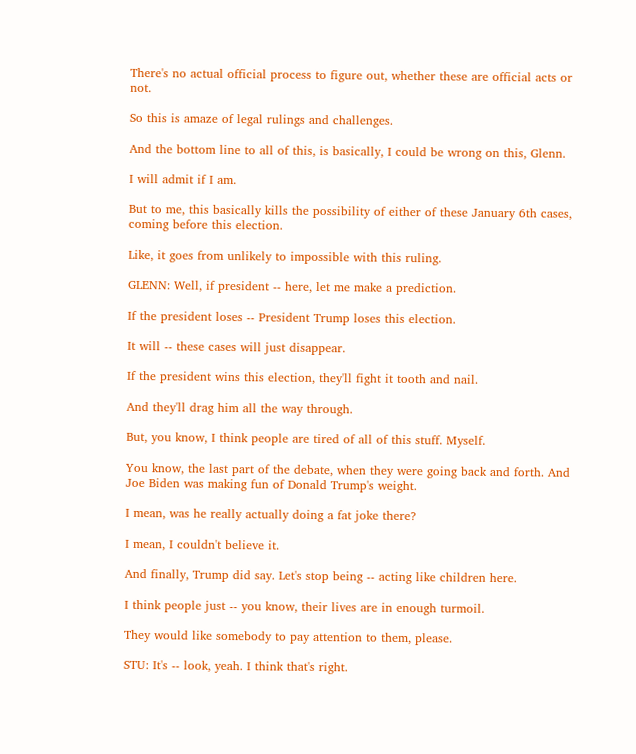There's no actual official process to figure out, whether these are official acts or not.

So this is amaze of legal rulings and challenges.

And the bottom line to all of this, is basically, I could be wrong on this, Glenn.

I will admit if I am.

But to me, this basically kills the possibility of either of these January 6th cases, coming before this election.

Like, it goes from unlikely to impossible with this ruling.

GLENN: Well, if president -- here, let me make a prediction.

If the president loses -- President Trump loses this election.

It will -- these cases will just disappear.

If the president wins this election, they'll fight it tooth and nail.

And they'll drag him all the way through.

But, you know, I think people are tired of all of this stuff. Myself.

You know, the last part of the debate, when they were going back and forth. And Joe Biden was making fun of Donald Trump's weight.

I mean, was he really actually doing a fat joke there?

I mean, I couldn't believe it.

And finally, Trump did say. Let's stop being -- acting like children here.

I think people just -- you know, their lives are in enough turmoil.

They would like somebody to pay attention to them, please.

STU: It's -- look, yeah. I think that's right.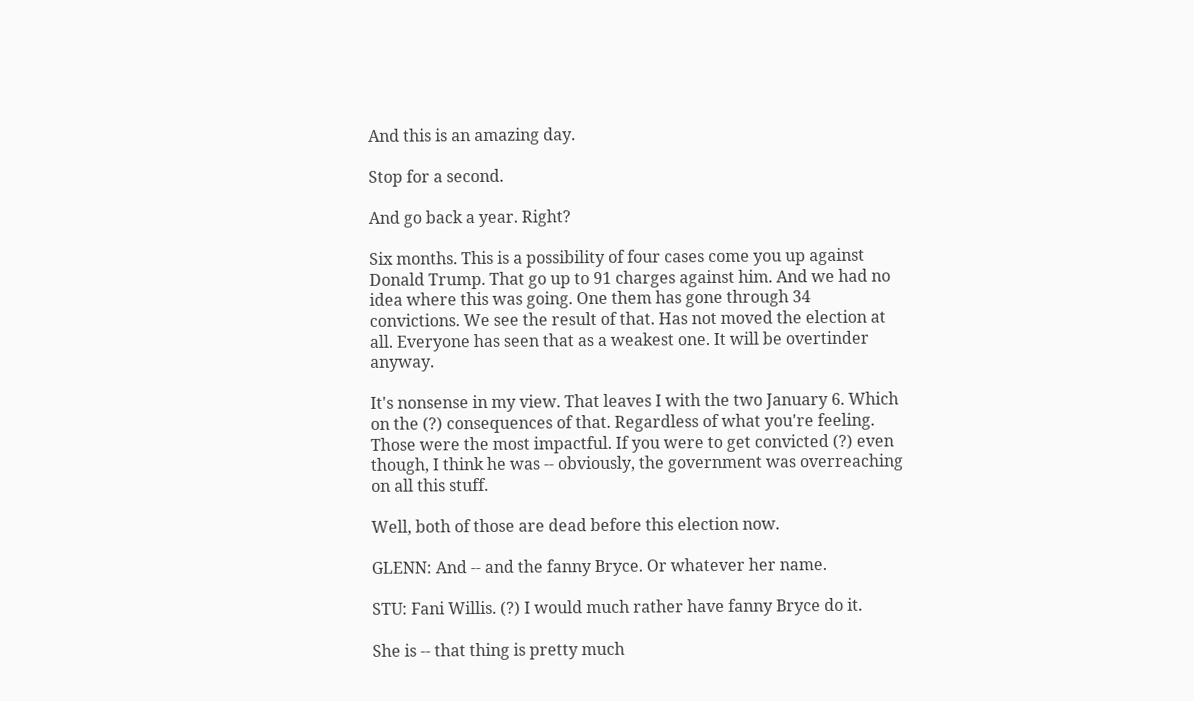And this is an amazing day.

Stop for a second.

And go back a year. Right?

Six months. This is a possibility of four cases come you up against Donald Trump. That go up to 91 charges against him. And we had no idea where this was going. One them has gone through 34 convictions. We see the result of that. Has not moved the election at all. Everyone has seen that as a weakest one. It will be overtinder anyway.

It's nonsense in my view. That leaves I with the two January 6. Which on the (?) consequences of that. Regardless of what you're feeling. Those were the most impactful. If you were to get convicted (?) even though, I think he was -- obviously, the government was overreaching on all this stuff.

Well, both of those are dead before this election now.

GLENN: And -- and the fanny Bryce. Or whatever her name.

STU: Fani Willis. (?) I would much rather have fanny Bryce do it.

She is -- that thing is pretty much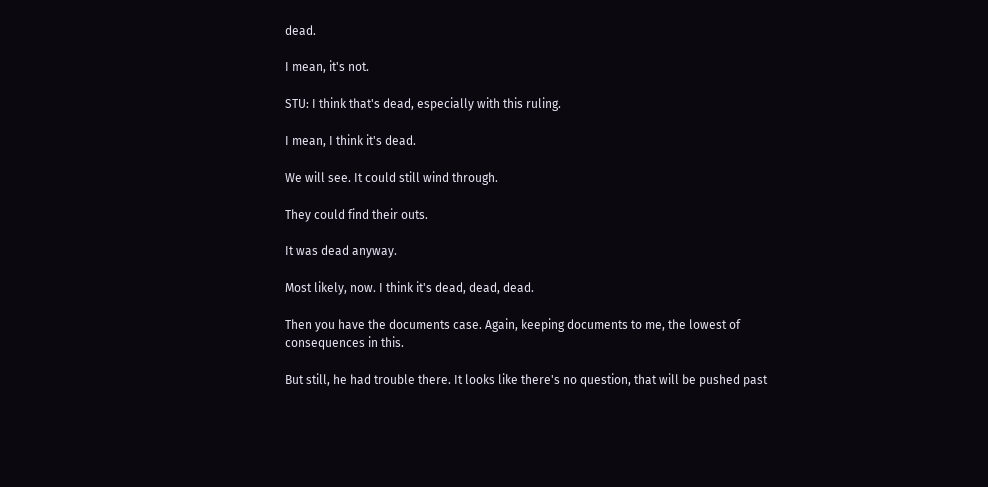dead.

I mean, it's not.

STU: I think that's dead, especially with this ruling.

I mean, I think it's dead.

We will see. It could still wind through.

They could find their outs.

It was dead anyway.

Most likely, now. I think it's dead, dead, dead.

Then you have the documents case. Again, keeping documents to me, the lowest of consequences in this.

But still, he had trouble there. It looks like there's no question, that will be pushed past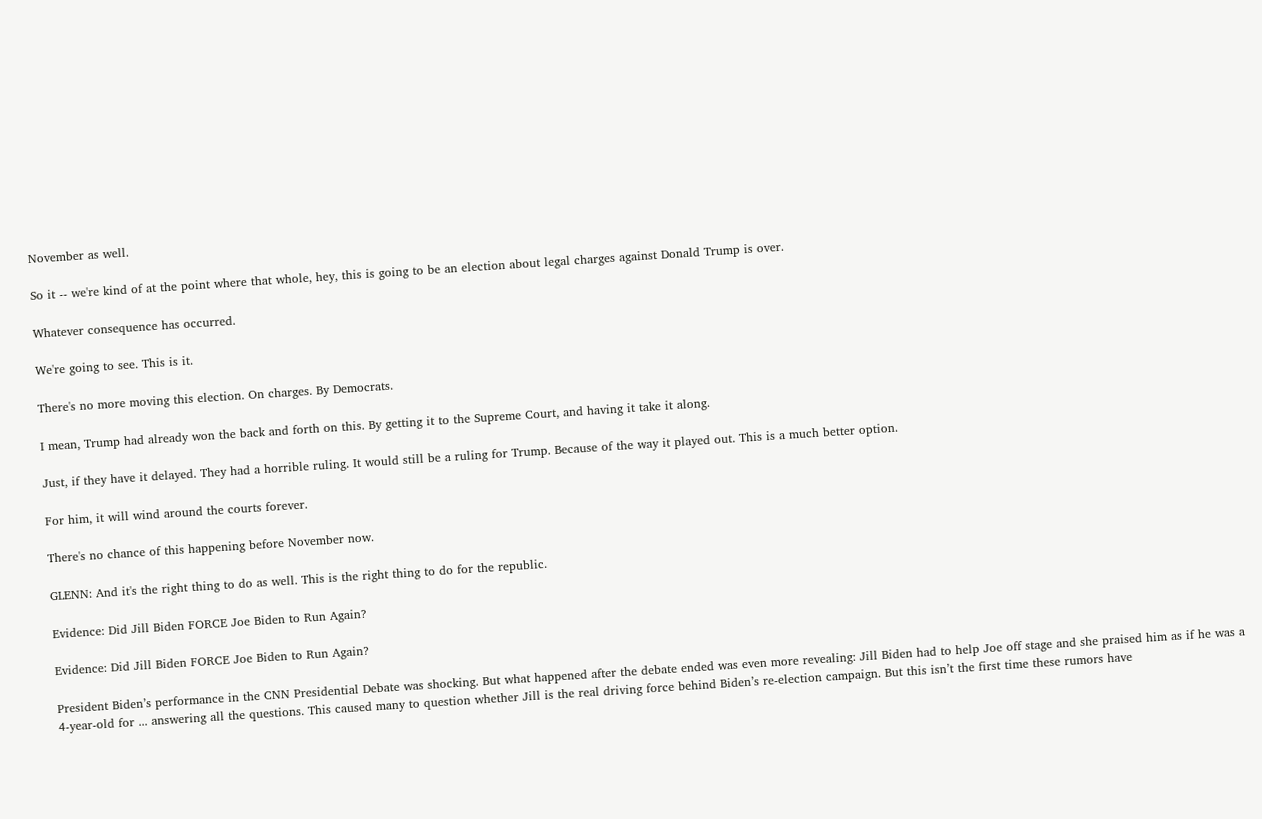November as well.

So it -- we're kind of at the point where that whole, hey, this is going to be an election about legal charges against Donald Trump is over.

Whatever consequence has occurred.

We're going to see. This is it.

There's no more moving this election. On charges. By Democrats.

I mean, Trump had already won the back and forth on this. By getting it to the Supreme Court, and having it take it along.

Just, if they have it delayed. They had a horrible ruling. It would still be a ruling for Trump. Because of the way it played out. This is a much better option.

For him, it will wind around the courts forever.

There's no chance of this happening before November now.

GLENN: And it's the right thing to do as well. This is the right thing to do for the republic.

Evidence: Did Jill Biden FORCE Joe Biden to Run Again?

Evidence: Did Jill Biden FORCE Joe Biden to Run Again?

President Biden’s performance in the CNN Presidential Debate was shocking. But what happened after the debate ended was even more revealing: Jill Biden had to help Joe off stage and she praised him as if he was a 4-year-old for ... answering all the questions. This caused many to question whether Jill is the real driving force behind Biden’s re-election campaign. But this isn’t the first time these rumors have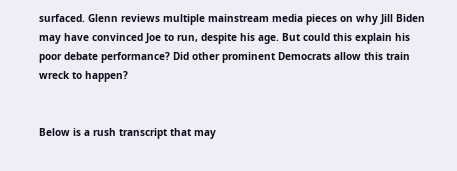surfaced. Glenn reviews multiple mainstream media pieces on why Jill Biden may have convinced Joe to run, despite his age. But could this explain his poor debate performance? Did other prominent Democrats allow this train wreck to happen?


Below is a rush transcript that may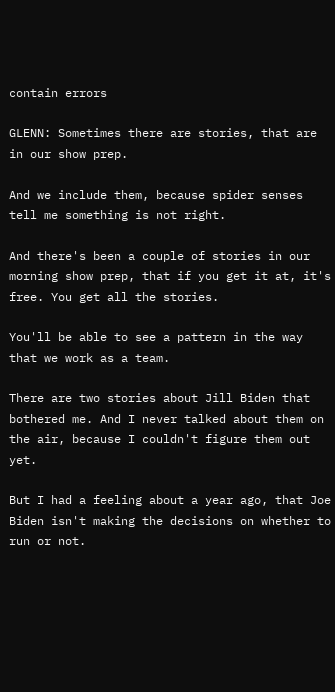contain errors

GLENN: Sometimes there are stories, that are in our show prep.

And we include them, because spider senses tell me something is not right.

And there's been a couple of stories in our morning show prep, that if you get it at, it's free. You get all the stories.

You'll be able to see a pattern in the way that we work as a team.

There are two stories about Jill Biden that bothered me. And I never talked about them on the air, because I couldn't figure them out yet.

But I had a feeling about a year ago, that Joe Biden isn't making the decisions on whether to run or not.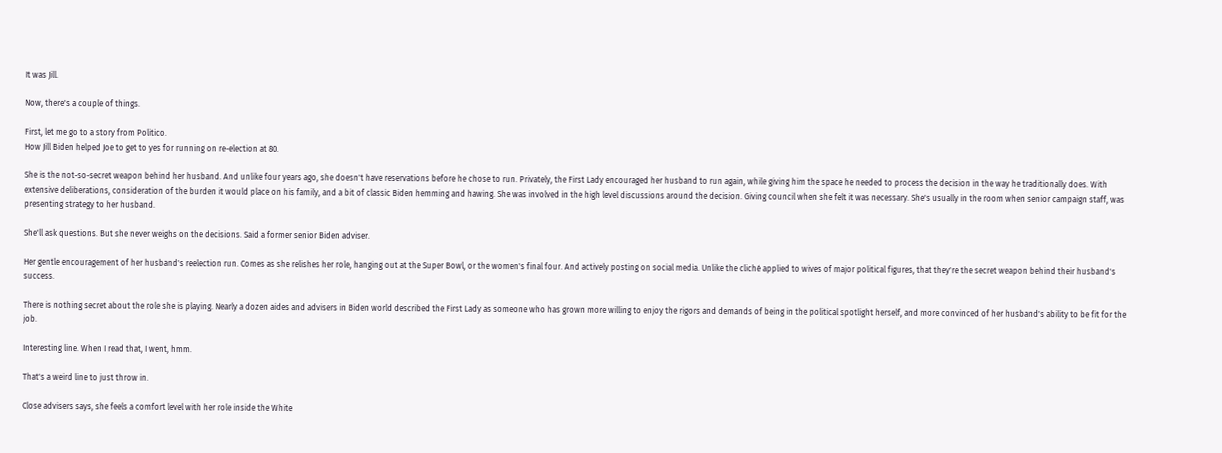It was Jill.

Now, there's a couple of things.

First, let me go to a story from Politico.
How Jill Biden helped Joe to get to yes for running on re-election at 80.

She is the not-so-secret weapon behind her husband. And unlike four years ago, she doesn't have reservations before he chose to run. Privately, the First Lady encouraged her husband to run again, while giving him the space he needed to process the decision in the way he traditionally does. With extensive deliberations, consideration of the burden it would place on his family, and a bit of classic Biden hemming and hawing. She was involved in the high level discussions around the decision. Giving council when she felt it was necessary. She's usually in the room when senior campaign staff, was presenting strategy to her husband.

She'll ask questions. But she never weighs on the decisions. Said a former senior Biden adviser.

Her gentle encouragement of her husband's reelection run. Comes as she relishes her role, hanging out at the Super Bowl, or the women's final four. And actively posting on social media. Unlike the cliché applied to wives of major political figures, that they're the secret weapon behind their husband's success.

There is nothing secret about the role she is playing. Nearly a dozen aides and advisers in Biden world described the First Lady as someone who has grown more willing to enjoy the rigors and demands of being in the political spotlight herself, and more convinced of her husband's ability to be fit for the job.

Interesting line. When I read that, I went, hmm.

That's a weird line to just throw in.

Close advisers says, she feels a comfort level with her role inside the White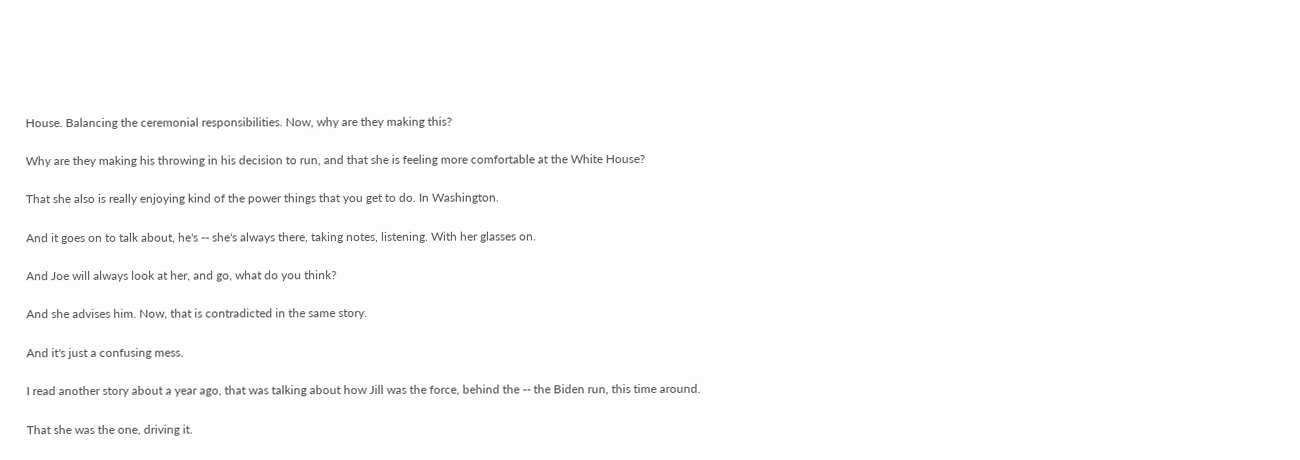House. Balancing the ceremonial responsibilities. Now, why are they making this?

Why are they making his throwing in his decision to run, and that she is feeling more comfortable at the White House?

That she also is really enjoying kind of the power things that you get to do. In Washington.

And it goes on to talk about, he's -- she's always there, taking notes, listening. With her glasses on.

And Joe will always look at her, and go, what do you think?

And she advises him. Now, that is contradicted in the same story.

And it's just a confusing mess.

I read another story about a year ago, that was talking about how Jill was the force, behind the -- the Biden run, this time around.

That she was the one, driving it.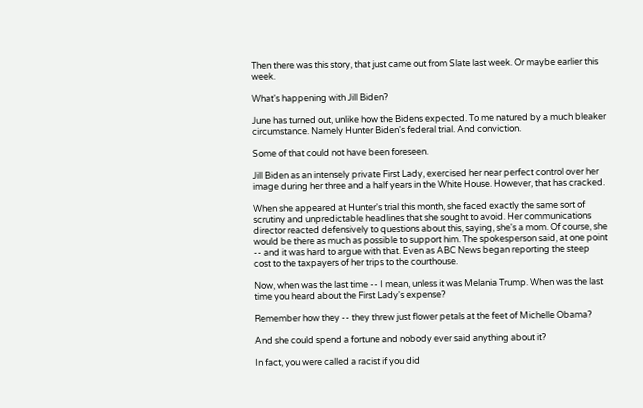Then there was this story, that just came out from Slate last week. Or maybe earlier this week.

What's happening with Jill Biden?

June has turned out, unlike how the Bidens expected. To me natured by a much bleaker circumstance. Namely Hunter Biden's federal trial. And conviction.

Some of that could not have been foreseen.

Jill Biden as an intensely private First Lady, exercised her near perfect control over her image during her three and a half years in the White House. However, that has cracked.

When she appeared at Hunter's trial this month, she faced exactly the same sort of scrutiny and unpredictable headlines that she sought to avoid. Her communications director reacted defensively to questions about this, saying, she's a mom. Of course, she would be there as much as possible to support him. The spokesperson said, at one point -- and it was hard to argue with that. Even as ABC News began reporting the steep cost to the taxpayers of her trips to the courthouse.

Now, when was the last time -- I mean, unless it was Melania Trump. When was the last time you heard about the First Lady's expense?

Remember how they -- they threw just flower petals at the feet of Michelle Obama?

And she could spend a fortune and nobody ever said anything about it?

In fact, you were called a racist if you did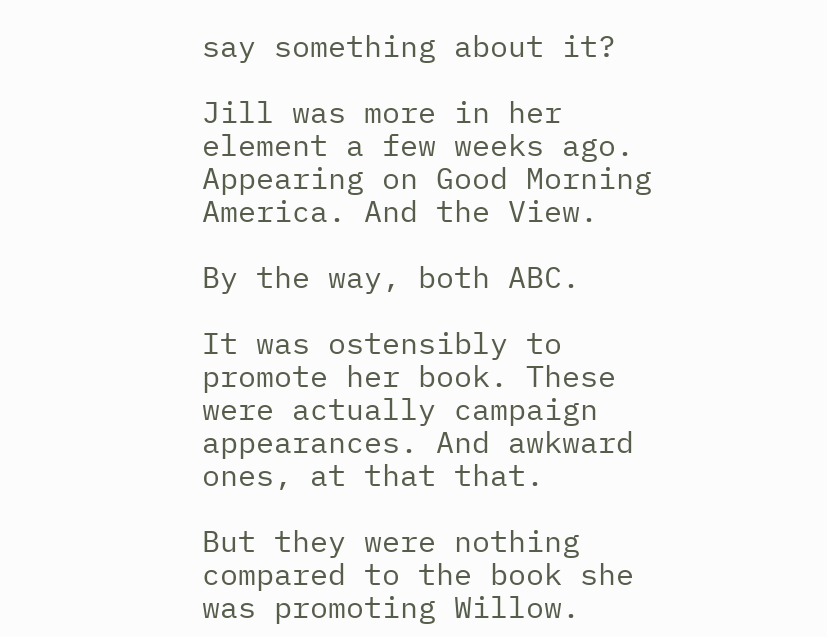say something about it?

Jill was more in her element a few weeks ago. Appearing on Good Morning America. And the View.

By the way, both ABC.

It was ostensibly to promote her book. These were actually campaign appearances. And awkward ones, at that that.

But they were nothing compared to the book she was promoting Willow.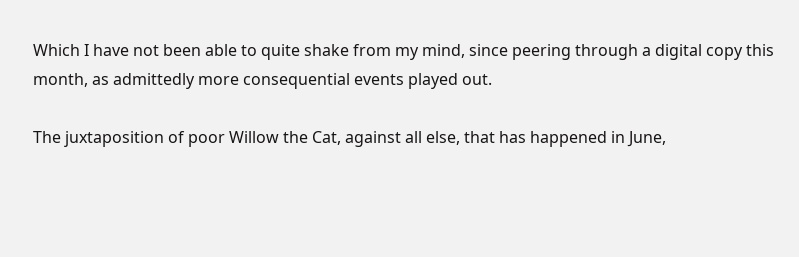Which I have not been able to quite shake from my mind, since peering through a digital copy this month, as admittedly more consequential events played out.

The juxtaposition of poor Willow the Cat, against all else, that has happened in June,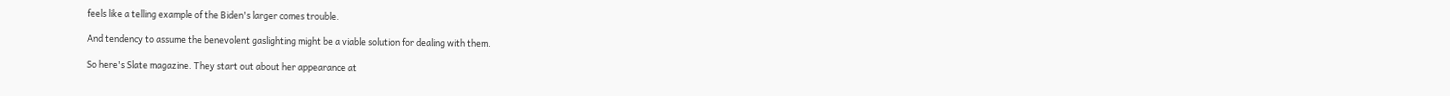feels like a telling example of the Biden's larger comes trouble.

And tendency to assume the benevolent gaslighting might be a viable solution for dealing with them.

So here's Slate magazine. They start out about her appearance at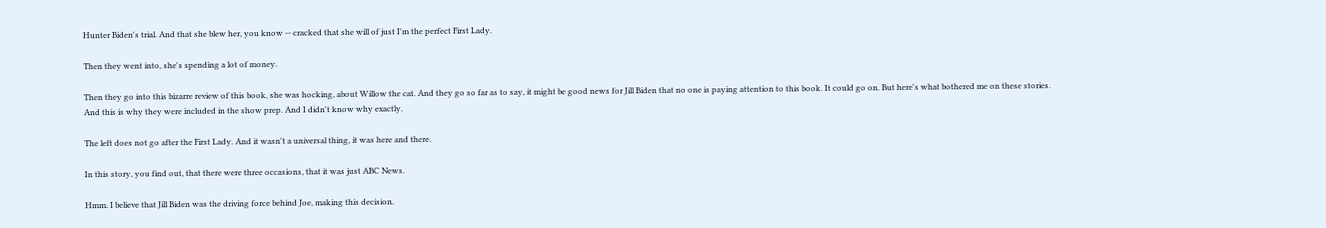Hunter Biden's trial. And that she blew her, you know -- cracked that she will of just I'm the perfect First Lady.

Then they went into, she's spending a lot of money.

Then they go into this bizarre review of this book, she was hocking, about Willow the cat. And they go so far as to say, it might be good news for Jill Biden that no one is paying attention to this book. It could go on. But here's what bothered me on these stories. And this is why they were included in the show prep. And I didn't know why exactly.

The left does not go after the First Lady. And it wasn't a universal thing, it was here and there.

In this story, you find out, that there were three occasions, that it was just ABC News.

Hmm. I believe that Jill Biden was the driving force behind Joe, making this decision.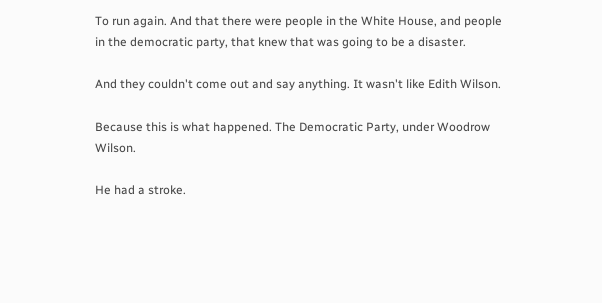To run again. And that there were people in the White House, and people in the democratic party, that knew that was going to be a disaster.

And they couldn't come out and say anything. It wasn't like Edith Wilson.

Because this is what happened. The Democratic Party, under Woodrow Wilson.

He had a stroke.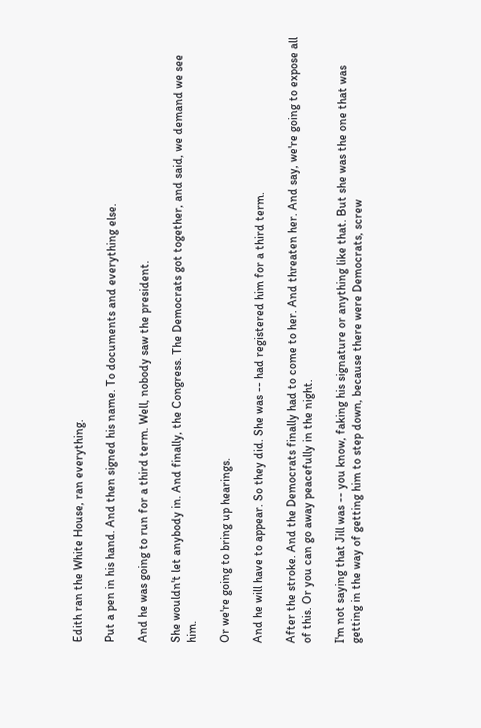Edith ran the White House, ran everything.

Put a pen in his hand. And then signed his name. To documents and everything else.

And he was going to run for a third term. Well, nobody saw the president.

She wouldn't let anybody in. And finally, the Congress. The Democrats got together, and said, we demand we see him.

Or we're going to bring up hearings.

And he will have to appear. So they did. She was -- had registered him for a third term.

After the stroke. And the Democrats finally had to come to her. And threaten her. And say, we're going to expose all of this. Or you can go away peacefully in the night.

I'm not saying that Jill was -- you know, faking his signature or anything like that. But she was the one that was getting in the way of getting him to step down, because there were Democrats, screw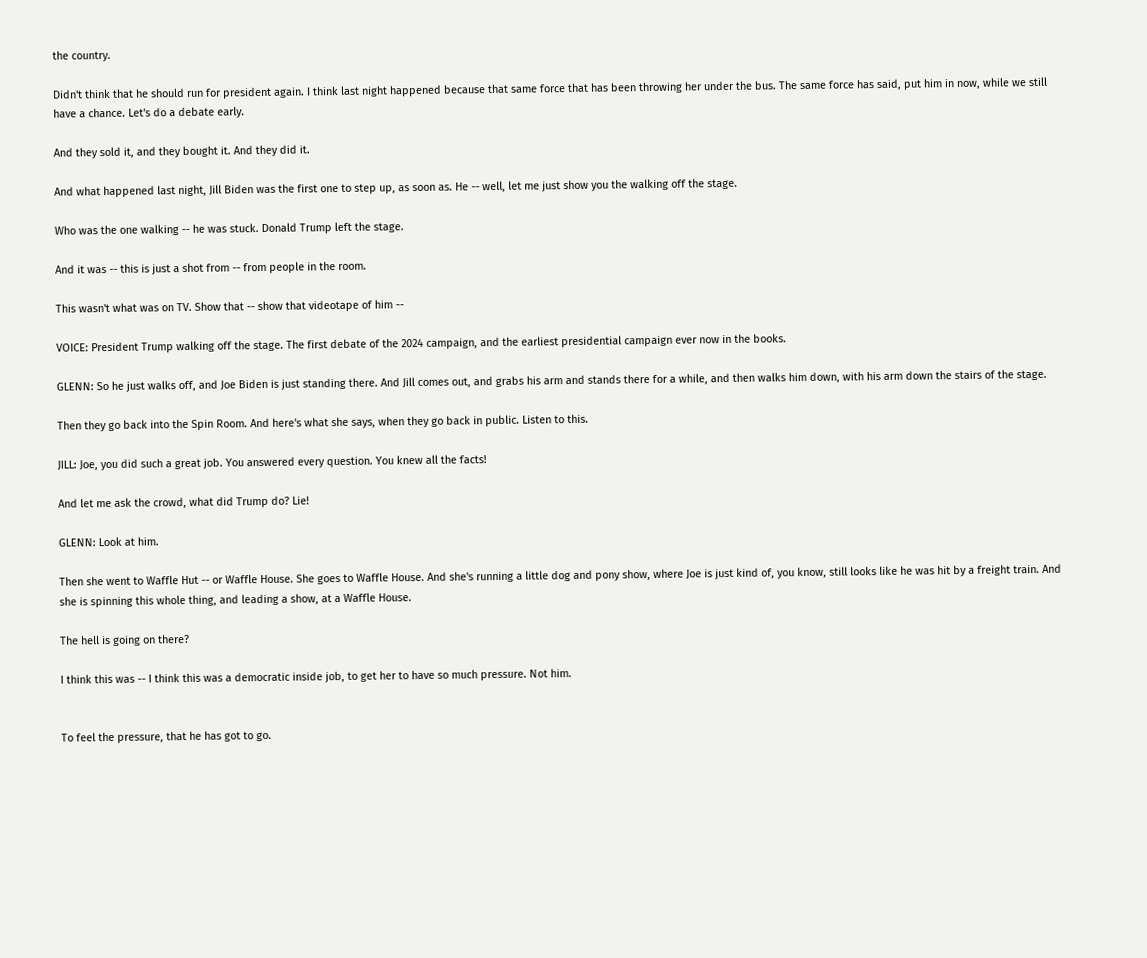the country.

Didn't think that he should run for president again. I think last night happened because that same force that has been throwing her under the bus. The same force has said, put him in now, while we still have a chance. Let's do a debate early.

And they sold it, and they bought it. And they did it.

And what happened last night, Jill Biden was the first one to step up, as soon as. He -- well, let me just show you the walking off the stage.

Who was the one walking -- he was stuck. Donald Trump left the stage.

And it was -- this is just a shot from -- from people in the room.

This wasn't what was on TV. Show that -- show that videotape of him --

VOICE: President Trump walking off the stage. The first debate of the 2024 campaign, and the earliest presidential campaign ever now in the books.

GLENN: So he just walks off, and Joe Biden is just standing there. And Jill comes out, and grabs his arm and stands there for a while, and then walks him down, with his arm down the stairs of the stage.

Then they go back into the Spin Room. And here's what she says, when they go back in public. Listen to this.

JILL: Joe, you did such a great job. You answered every question. You knew all the facts!

And let me ask the crowd, what did Trump do? Lie!

GLENN: Look at him.

Then she went to Waffle Hut -- or Waffle House. She goes to Waffle House. And she's running a little dog and pony show, where Joe is just kind of, you know, still looks like he was hit by a freight train. And she is spinning this whole thing, and leading a show, at a Waffle House.

The hell is going on there?

I think this was -- I think this was a democratic inside job, to get her to have so much pressure. Not him.


To feel the pressure, that he has got to go.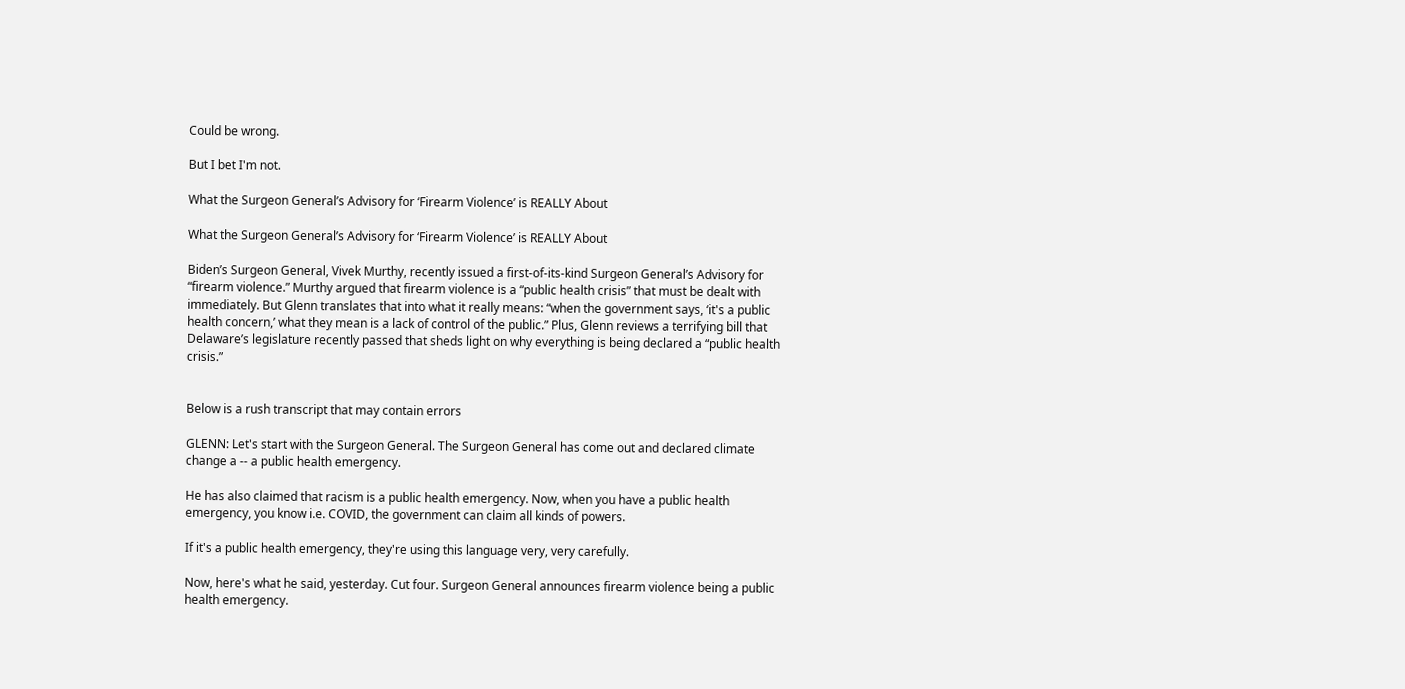Could be wrong.

But I bet I'm not.

What the Surgeon General’s Advisory for ‘Firearm Violence’ is REALLY About

What the Surgeon General’s Advisory for ‘Firearm Violence’ is REALLY About

Biden’s Surgeon General, Vivek Murthy, recently issued a first-of-its-kind Surgeon General’s Advisory for “firearm violence.” Murthy argued that firearm violence is a “public health crisis” that must be dealt with immediately. But Glenn translates that into what it really means: “when the government says, ‘it's a public health concern,’ what they mean is a lack of control of the public.” Plus, Glenn reviews a terrifying bill that Delaware’s legislature recently passed that sheds light on why everything is being declared a “public health crisis.”


Below is a rush transcript that may contain errors

GLENN: Let's start with the Surgeon General. The Surgeon General has come out and declared climate change a -- a public health emergency.

He has also claimed that racism is a public health emergency. Now, when you have a public health emergency, you know i.e. COVID, the government can claim all kinds of powers.

If it's a public health emergency, they're using this language very, very carefully.

Now, here's what he said, yesterday. Cut four. Surgeon General announces firearm violence being a public health emergency.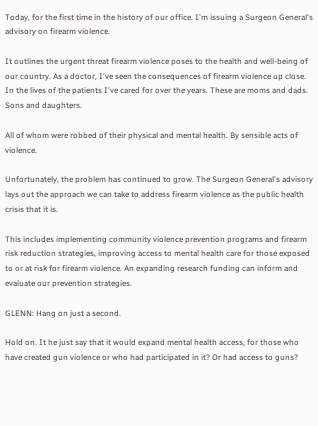Today, for the first time in the history of our office. I'm issuing a Surgeon General's advisory on firearm violence.

It outlines the urgent threat firearm violence poses to the health and well-being of our country. As a doctor, I've seen the consequences of firearm violence up close. In the lives of the patients I've cared for over the years. These are moms and dads. Sons and daughters.

All of whom were robbed of their physical and mental health. By sensible acts of violence.

Unfortunately, the problem has continued to grow. The Surgeon General's advisory lays out the approach we can take to address firearm violence as the public health crisis that it is.

This includes implementing community violence prevention programs and firearm risk reduction strategies, improving access to mental health care for those exposed to or at risk for firearm violence. An expanding research funding can inform and evaluate our prevention strategies.

GLENN: Hang on just a second.

Hold on. It he just say that it would expand mental health access, for those who have created gun violence or who had participated in it? Or had access to guns?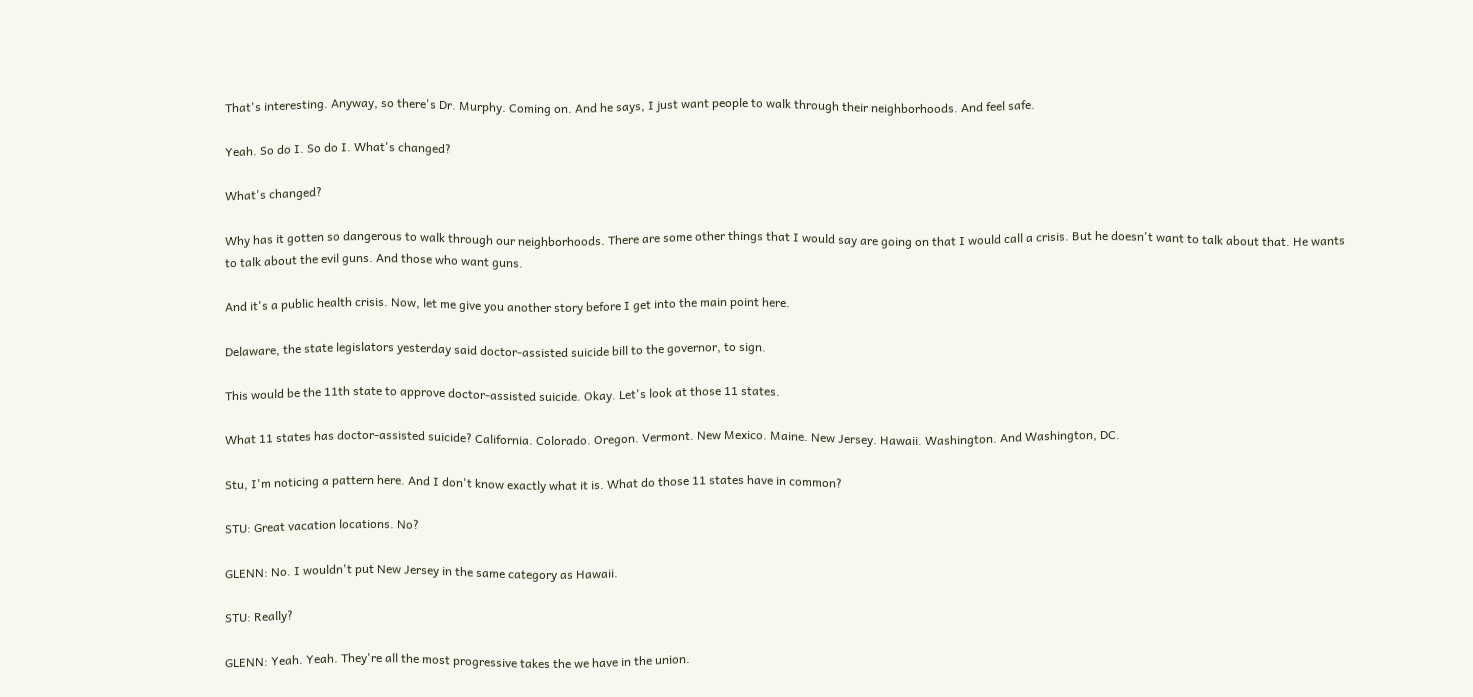That's interesting. Anyway, so there's Dr. Murphy. Coming on. And he says, I just want people to walk through their neighborhoods. And feel safe.

Yeah. So do I. So do I. What's changed?

What's changed?

Why has it gotten so dangerous to walk through our neighborhoods. There are some other things that I would say are going on that I would call a crisis. But he doesn't want to talk about that. He wants to talk about the evil guns. And those who want guns.

And it's a public health crisis. Now, let me give you another story before I get into the main point here.

Delaware, the state legislators yesterday said doctor-assisted suicide bill to the governor, to sign.

This would be the 11th state to approve doctor-assisted suicide. Okay. Let's look at those 11 states.

What 11 states has doctor-assisted suicide? California. Colorado. Oregon. Vermont. New Mexico. Maine. New Jersey. Hawaii. Washington. And Washington, DC.

Stu, I'm noticing a pattern here. And I don't know exactly what it is. What do those 11 states have in common?

STU: Great vacation locations. No?

GLENN: No. I wouldn't put New Jersey in the same category as Hawaii.

STU: Really?

GLENN: Yeah. Yeah. They're all the most progressive takes the we have in the union.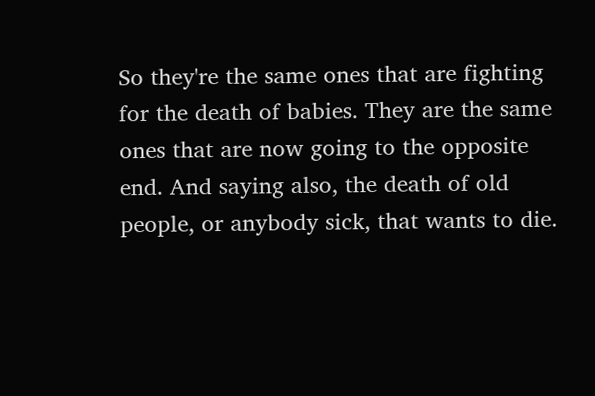So they're the same ones that are fighting for the death of babies. They are the same ones that are now going to the opposite end. And saying also, the death of old people, or anybody sick, that wants to die.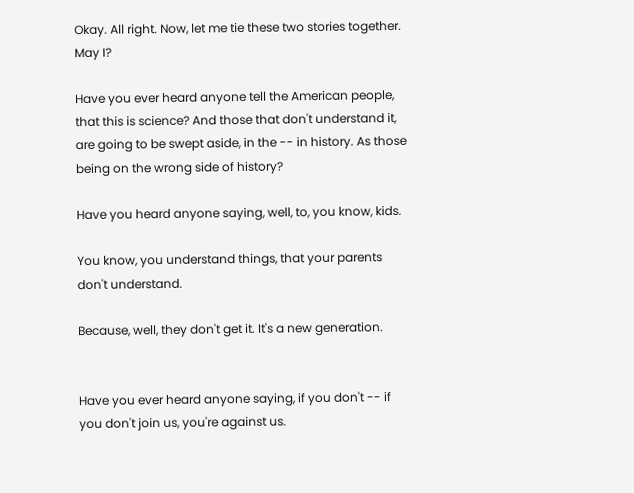Okay. All right. Now, let me tie these two stories together. May I?

Have you ever heard anyone tell the American people, that this is science? And those that don't understand it, are going to be swept aside, in the -- in history. As those being on the wrong side of history?

Have you heard anyone saying, well, to, you know, kids.

You know, you understand things, that your parents don't understand.

Because, well, they don't get it. It's a new generation.


Have you ever heard anyone saying, if you don't -- if you don't join us, you're against us.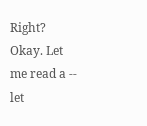Right? Okay. Let me read a -- let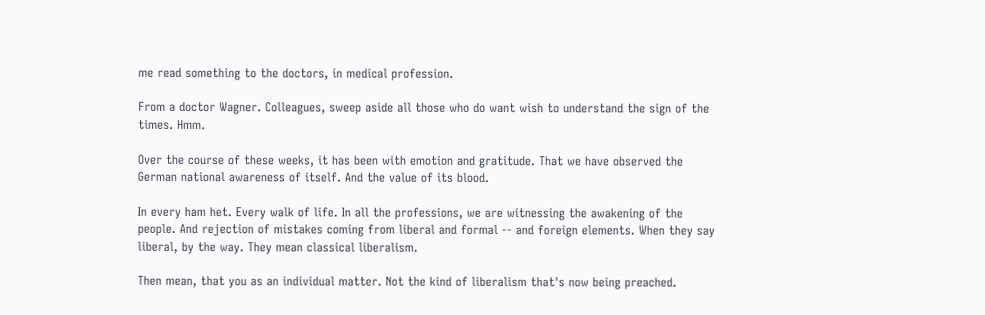me read something to the doctors, in medical profession.

From a doctor Wagner. Colleagues, sweep aside all those who do want wish to understand the sign of the times. Hmm.

Over the course of these weeks, it has been with emotion and gratitude. That we have observed the German national awareness of itself. And the value of its blood.

In every ham het. Every walk of life. In all the professions, we are witnessing the awakening of the people. And rejection of mistakes coming from liberal and formal -- and foreign elements. When they say liberal, by the way. They mean classical liberalism.

Then mean, that you as an individual matter. Not the kind of liberalism that's now being preached.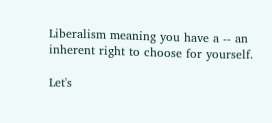Liberalism meaning you have a -- an inherent right to choose for yourself.

Let's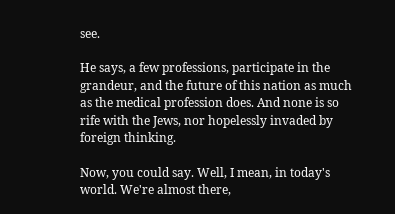see.

He says, a few professions, participate in the grandeur, and the future of this nation as much as the medical profession does. And none is so rife with the Jews, nor hopelessly invaded by foreign thinking.

Now, you could say. Well, I mean, in today's world. We're almost there,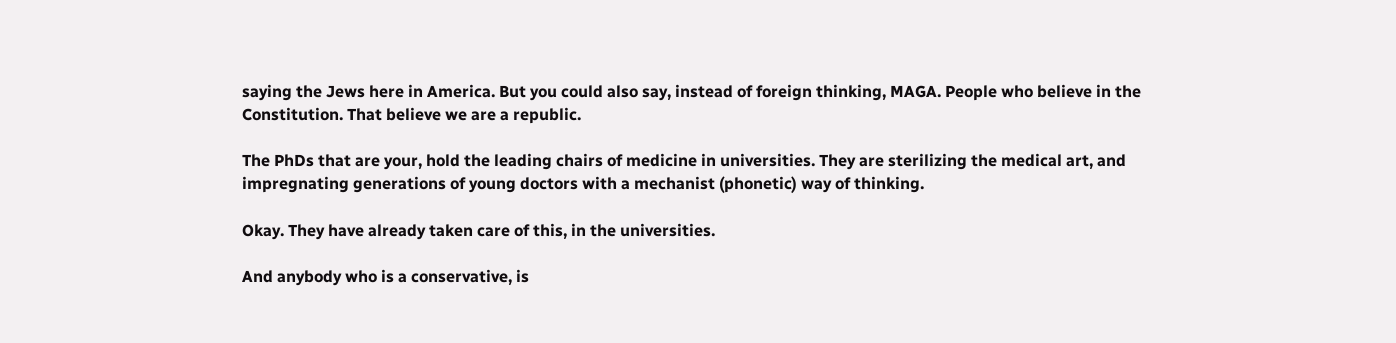saying the Jews here in America. But you could also say, instead of foreign thinking, MAGA. People who believe in the Constitution. That believe we are a republic.

The PhDs that are your, hold the leading chairs of medicine in universities. They are sterilizing the medical art, and impregnating generations of young doctors with a mechanist (phonetic) way of thinking.

Okay. They have already taken care of this, in the universities.

And anybody who is a conservative, is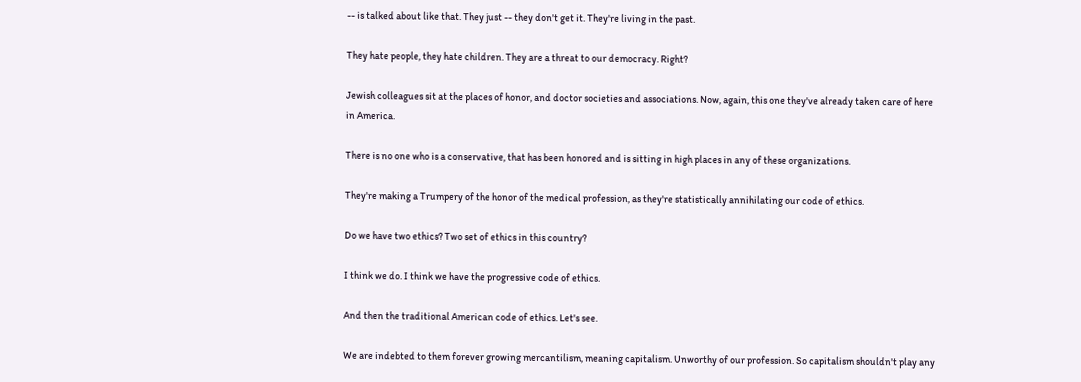-- is talked about like that. They just -- they don't get it. They're living in the past.

They hate people, they hate children. They are a threat to our democracy. Right?

Jewish colleagues sit at the places of honor, and doctor societies and associations. Now, again, this one they've already taken care of here in America.

There is no one who is a conservative, that has been honored and is sitting in high places in any of these organizations.

They're making a Trumpery of the honor of the medical profession, as they're statistically annihilating our code of ethics.

Do we have two ethics? Two set of ethics in this country?

I think we do. I think we have the progressive code of ethics.

And then the traditional American code of ethics. Let's see.

We are indebted to them forever growing mercantilism, meaning capitalism. Unworthy of our profession. So capitalism shouldn't play any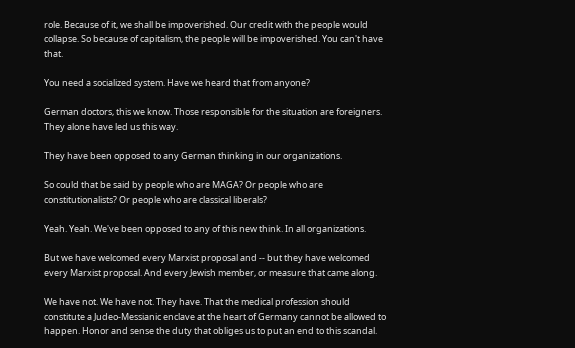role. Because of it, we shall be impoverished. Our credit with the people would collapse. So because of capitalism, the people will be impoverished. You can't have that.

You need a socialized system. Have we heard that from anyone?

German doctors, this we know. Those responsible for the situation are foreigners. They alone have led us this way.

They have been opposed to any German thinking in our organizations.

So could that be said by people who are MAGA? Or people who are constitutionalists? Or people who are classical liberals?

Yeah. Yeah. We've been opposed to any of this new think. In all organizations.

But we have welcomed every Marxist proposal and -- but they have welcomed every Marxist proposal. And every Jewish member, or measure that came along.

We have not. We have not. They have. That the medical profession should constitute a Judeo-Messianic enclave at the heart of Germany cannot be allowed to happen. Honor and sense the duty that obliges us to put an end to this scandal.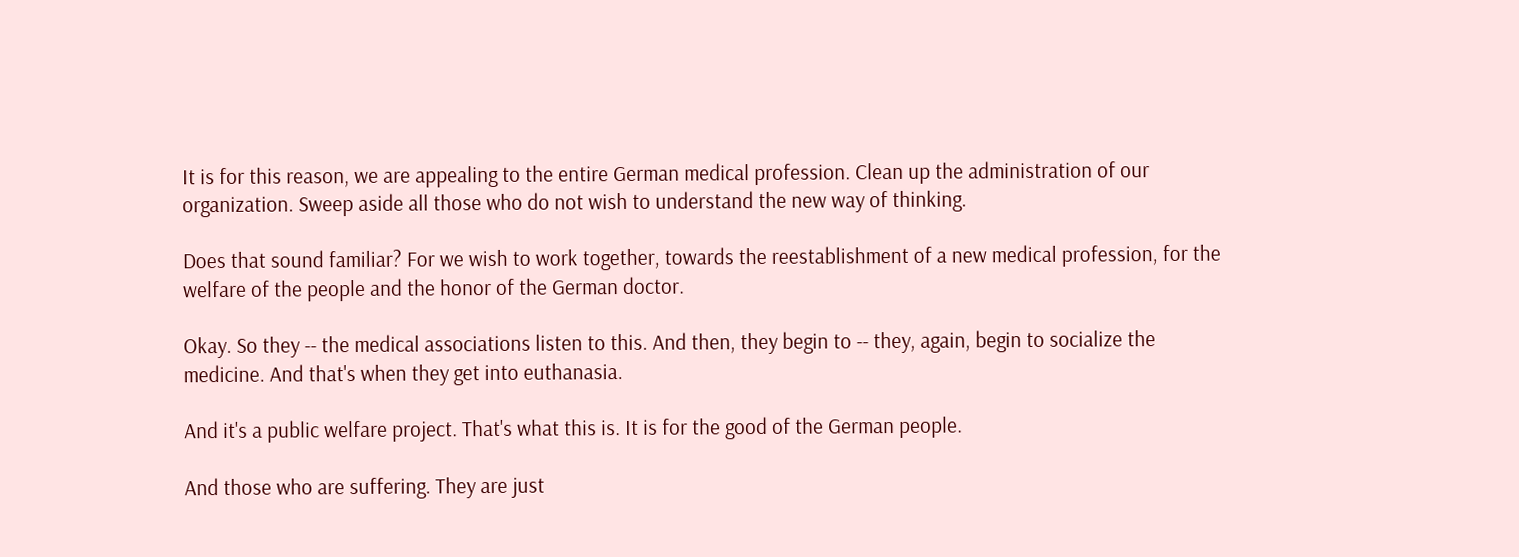It is for this reason, we are appealing to the entire German medical profession. Clean up the administration of our organization. Sweep aside all those who do not wish to understand the new way of thinking.

Does that sound familiar? For we wish to work together, towards the reestablishment of a new medical profession, for the welfare of the people and the honor of the German doctor.

Okay. So they -- the medical associations listen to this. And then, they begin to -- they, again, begin to socialize the medicine. And that's when they get into euthanasia.

And it's a public welfare project. That's what this is. It is for the good of the German people.

And those who are suffering. They are just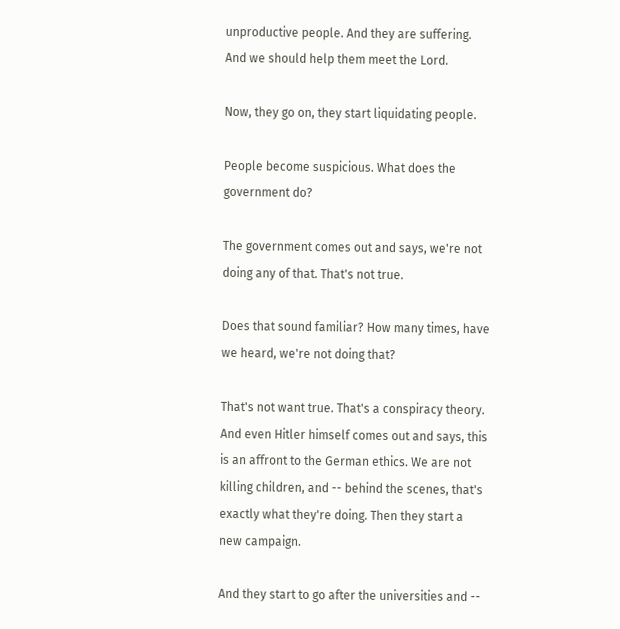unproductive people. And they are suffering. And we should help them meet the Lord.

Now, they go on, they start liquidating people.

People become suspicious. What does the government do?

The government comes out and says, we're not doing any of that. That's not true.

Does that sound familiar? How many times, have we heard, we're not doing that?

That's not want true. That's a conspiracy theory. And even Hitler himself comes out and says, this is an affront to the German ethics. We are not killing children, and -- behind the scenes, that's exactly what they're doing. Then they start a new campaign.

And they start to go after the universities and --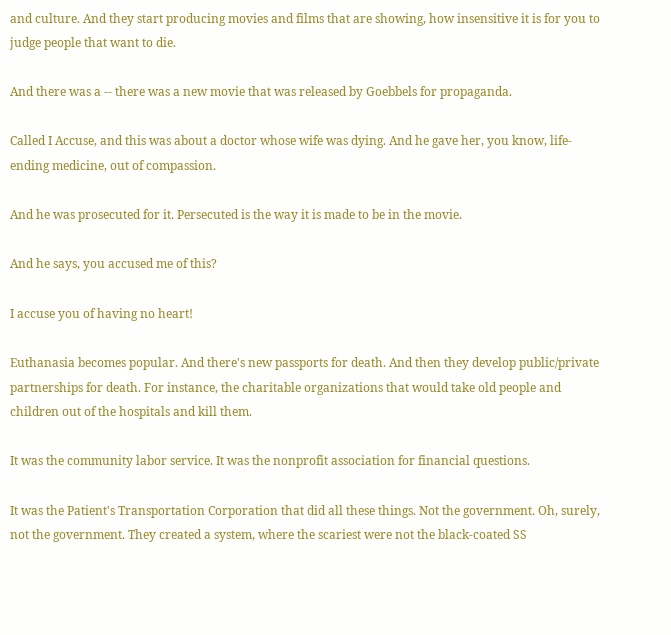and culture. And they start producing movies and films that are showing, how insensitive it is for you to judge people that want to die.

And there was a -- there was a new movie that was released by Goebbels for propaganda.

Called I Accuse, and this was about a doctor whose wife was dying. And he gave her, you know, life-ending medicine, out of compassion.

And he was prosecuted for it. Persecuted is the way it is made to be in the movie.

And he says, you accused me of this?

I accuse you of having no heart!

Euthanasia becomes popular. And there's new passports for death. And then they develop public/private partnerships for death. For instance, the charitable organizations that would take old people and children out of the hospitals and kill them.

It was the community labor service. It was the nonprofit association for financial questions.

It was the Patient's Transportation Corporation that did all these things. Not the government. Oh, surely, not the government. They created a system, where the scariest were not the black-coated SS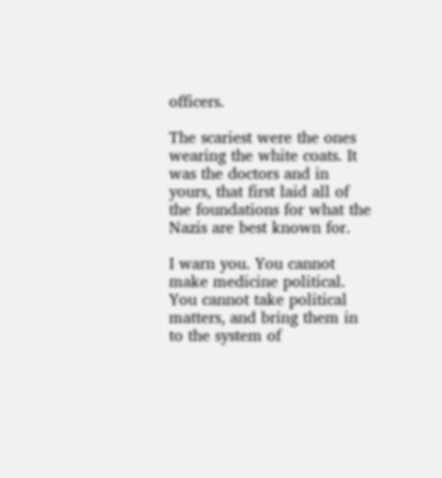officers.

The scariest were the ones wearing the white coats. It was the doctors and in yours, that first laid all of the foundations for what the Nazis are best known for.

I warn you. You cannot make medicine political. You cannot take political matters, and bring them in to the system of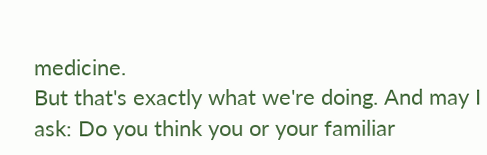medicine.
But that's exactly what we're doing. And may I ask: Do you think you or your familiar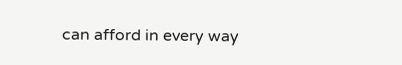can afford in every way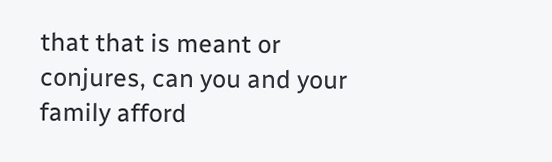that that is meant or conjures, can you and your family afford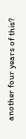another four years of this?